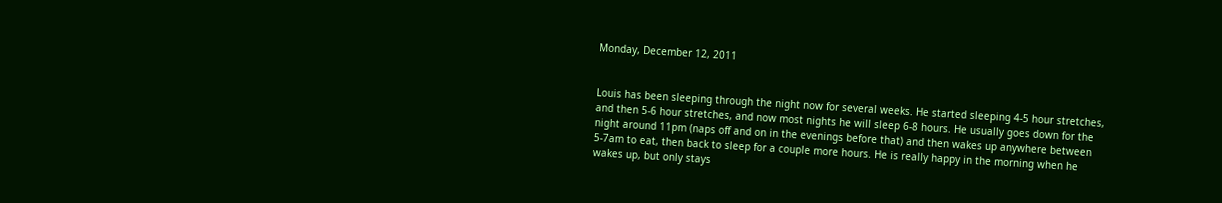Monday, December 12, 2011


Louis has been sleeping through the night now for several weeks. He started sleeping 4-5 hour stretches, and then 5-6 hour stretches, and now most nights he will sleep 6-8 hours. He usually goes down for the night around 11pm (naps off and on in the evenings before that) and then wakes up anywhere between 5-7am to eat, then back to sleep for a couple more hours. He is really happy in the morning when he wakes up, but only stays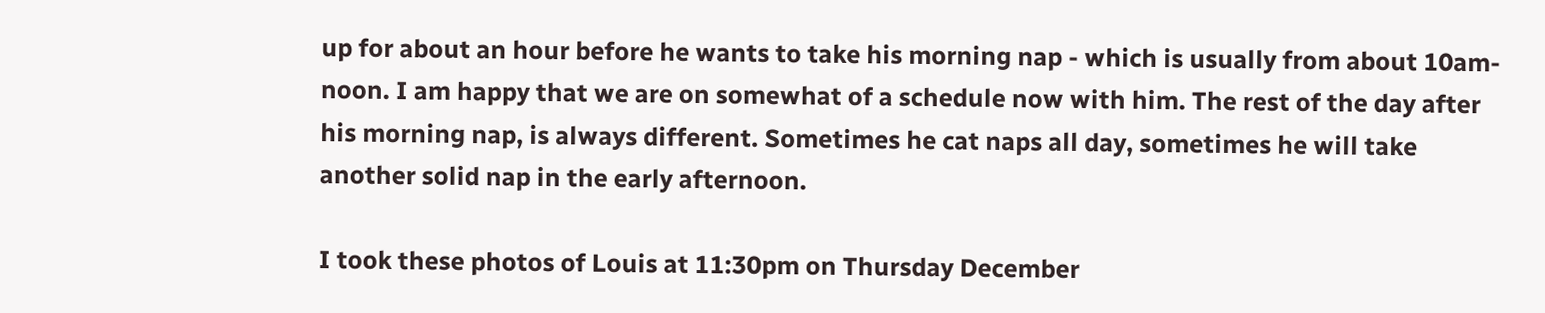up for about an hour before he wants to take his morning nap - which is usually from about 10am-noon. I am happy that we are on somewhat of a schedule now with him. The rest of the day after his morning nap, is always different. Sometimes he cat naps all day, sometimes he will take another solid nap in the early afternoon.

I took these photos of Louis at 11:30pm on Thursday December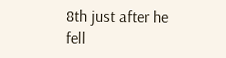8th just after he fell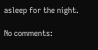asleep for the night.

No comments: